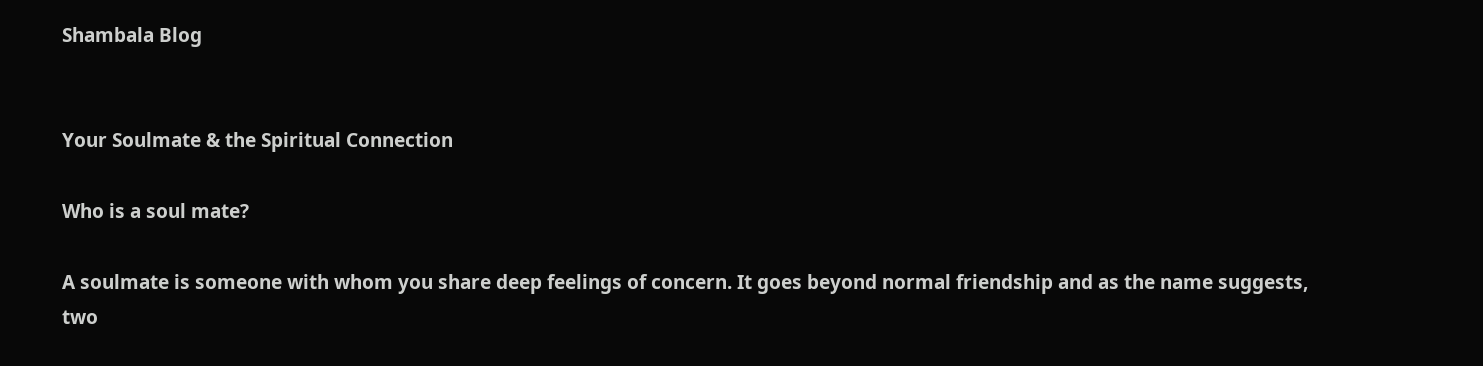Shambala Blog


Your Soulmate & the Spiritual Connection

Who is a soul mate?

A soulmate is someone with whom you share deep feelings of concern. It goes beyond normal friendship and as the name suggests, two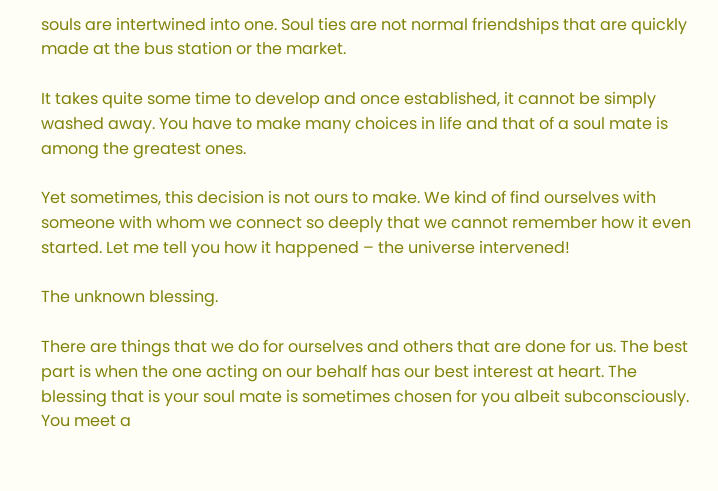souls are intertwined into one. Soul ties are not normal friendships that are quickly made at the bus station or the market.

It takes quite some time to develop and once established, it cannot be simply washed away. You have to make many choices in life and that of a soul mate is among the greatest ones.

Yet sometimes, this decision is not ours to make. We kind of find ourselves with someone with whom we connect so deeply that we cannot remember how it even started. Let me tell you how it happened – the universe intervened!

The unknown blessing.

There are things that we do for ourselves and others that are done for us. The best part is when the one acting on our behalf has our best interest at heart. The blessing that is your soul mate is sometimes chosen for you albeit subconsciously. You meet a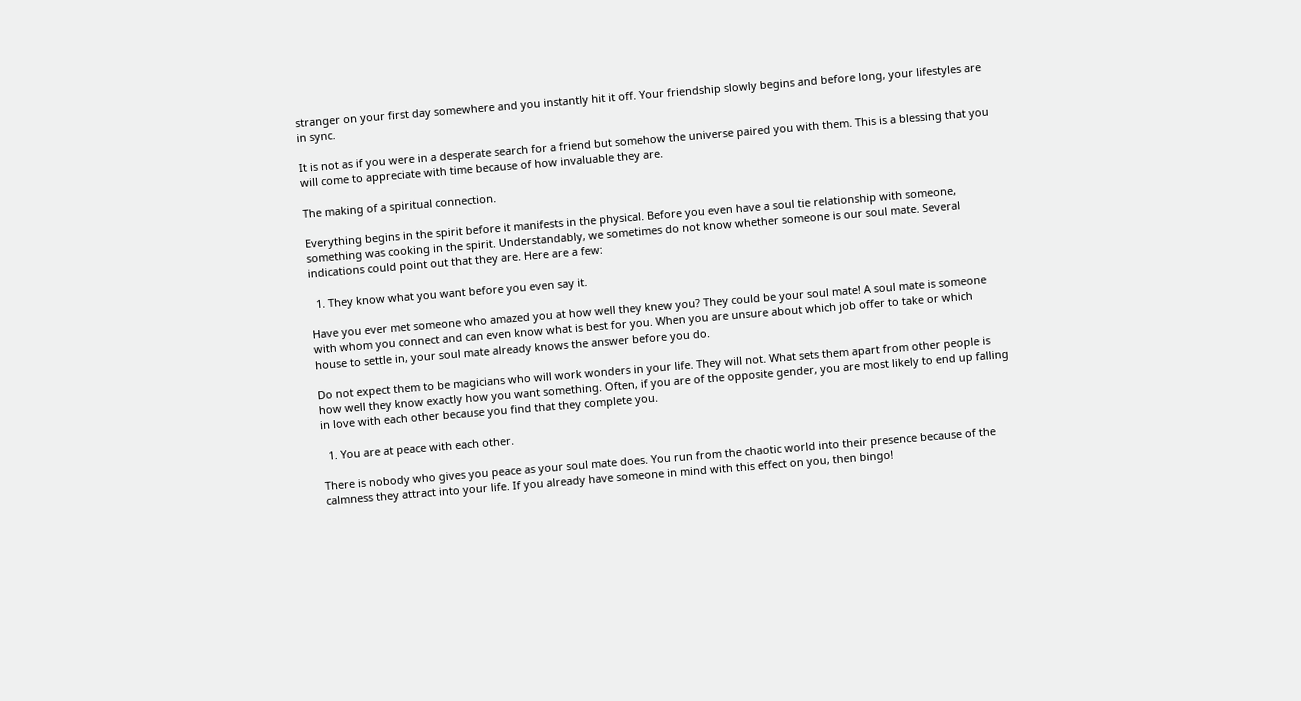stranger on your first day somewhere and you instantly hit it off. Your friendship slowly begins and before long, your lifestyles are in sync.

It is not as if you were in a desperate search for a friend but somehow the universe paired you with them. This is a blessing that you will come to appreciate with time because of how invaluable they are.

The making of a spiritual connection.

Everything begins in the spirit before it manifests in the physical. Before you even have a soul tie relationship with someone, something was cooking in the spirit. Understandably, we sometimes do not know whether someone is our soul mate. Several indications could point out that they are. Here are a few:

  1. They know what you want before you even say it.

Have you ever met someone who amazed you at how well they knew you? They could be your soul mate! A soul mate is someone with whom you connect and can even know what is best for you. When you are unsure about which job offer to take or which house to settle in, your soul mate already knows the answer before you do.

Do not expect them to be magicians who will work wonders in your life. They will not. What sets them apart from other people is how well they know exactly how you want something. Often, if you are of the opposite gender, you are most likely to end up falling in love with each other because you find that they complete you.

  1. You are at peace with each other.

There is nobody who gives you peace as your soul mate does. You run from the chaotic world into their presence because of the calmness they attract into your life. If you already have someone in mind with this effect on you, then bingo!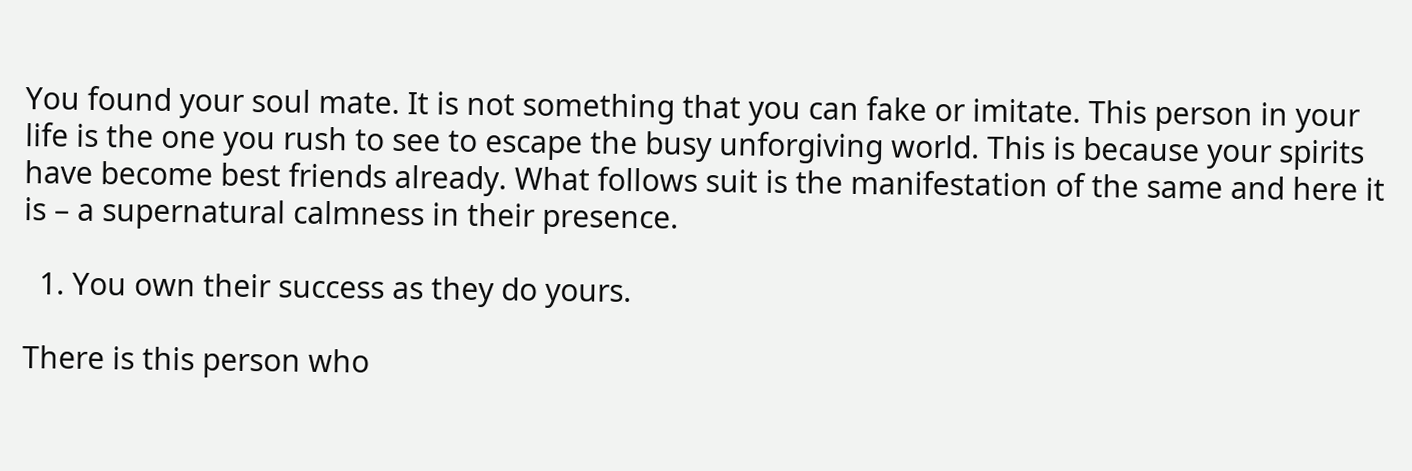You found your soul mate. It is not something that you can fake or imitate. This person in your life is the one you rush to see to escape the busy unforgiving world. This is because your spirits have become best friends already. What follows suit is the manifestation of the same and here it is – a supernatural calmness in their presence.

  1. You own their success as they do yours.

There is this person who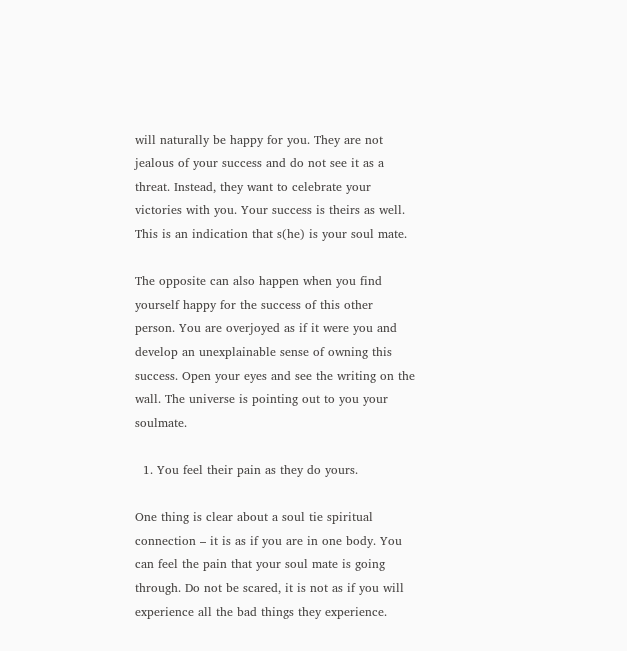will naturally be happy for you. They are not jealous of your success and do not see it as a threat. Instead, they want to celebrate your victories with you. Your success is theirs as well. This is an indication that s(he) is your soul mate.

The opposite can also happen when you find yourself happy for the success of this other person. You are overjoyed as if it were you and develop an unexplainable sense of owning this success. Open your eyes and see the writing on the wall. The universe is pointing out to you your soulmate.

  1. You feel their pain as they do yours.

One thing is clear about a soul tie spiritual connection – it is as if you are in one body. You can feel the pain that your soul mate is going through. Do not be scared, it is not as if you will experience all the bad things they experience.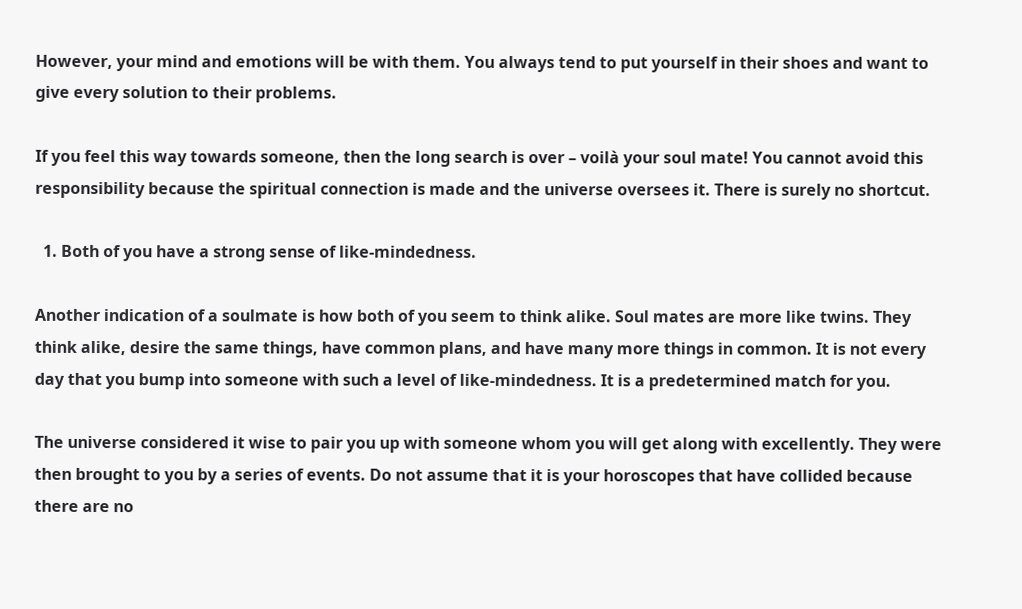However, your mind and emotions will be with them. You always tend to put yourself in their shoes and want to give every solution to their problems.

If you feel this way towards someone, then the long search is over – voilà your soul mate! You cannot avoid this responsibility because the spiritual connection is made and the universe oversees it. There is surely no shortcut.

  1. Both of you have a strong sense of like-mindedness.

Another indication of a soulmate is how both of you seem to think alike. Soul mates are more like twins. They think alike, desire the same things, have common plans, and have many more things in common. It is not every day that you bump into someone with such a level of like-mindedness. It is a predetermined match for you.

The universe considered it wise to pair you up with someone whom you will get along with excellently. They were then brought to you by a series of events. Do not assume that it is your horoscopes that have collided because there are no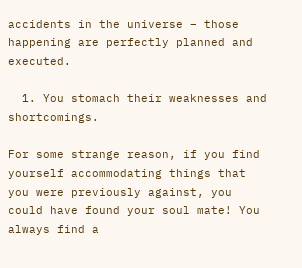accidents in the universe – those happening are perfectly planned and executed.

  1. You stomach their weaknesses and shortcomings.

For some strange reason, if you find yourself accommodating things that you were previously against, you could have found your soul mate! You always find a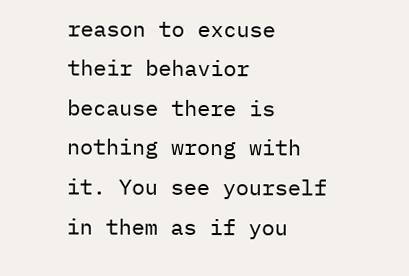reason to excuse their behavior because there is nothing wrong with it. You see yourself in them as if you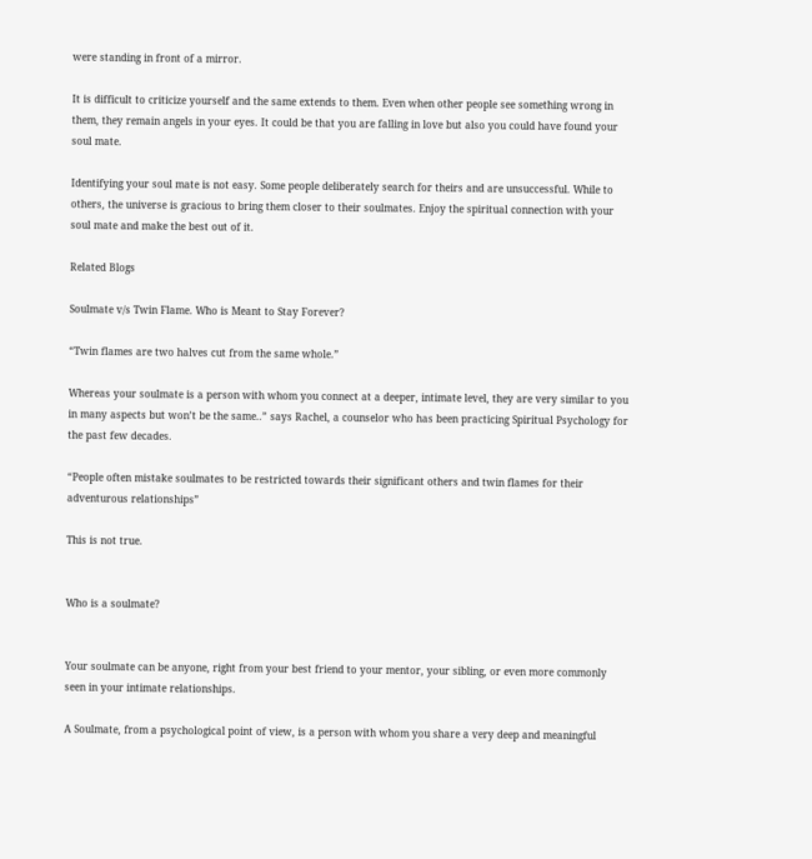were standing in front of a mirror.

It is difficult to criticize yourself and the same extends to them. Even when other people see something wrong in them, they remain angels in your eyes. It could be that you are falling in love but also you could have found your soul mate.

Identifying your soul mate is not easy. Some people deliberately search for theirs and are unsuccessful. While to others, the universe is gracious to bring them closer to their soulmates. Enjoy the spiritual connection with your soul mate and make the best out of it.

Related Blogs

Soulmate v/s Twin Flame. Who is Meant to Stay Forever?

“Twin flames are two halves cut from the same whole.”

Whereas your soulmate is a person with whom you connect at a deeper, intimate level, they are very similar to you in many aspects but won’t be the same..” says Rachel, a counselor who has been practicing Spiritual Psychology for the past few decades.

“People often mistake soulmates to be restricted towards their significant others and twin flames for their adventurous relationships”

This is not true.


Who is a soulmate?


Your soulmate can be anyone, right from your best friend to your mentor, your sibling, or even more commonly seen in your intimate relationships.

A Soulmate, from a psychological point of view, is a person with whom you share a very deep and meaningful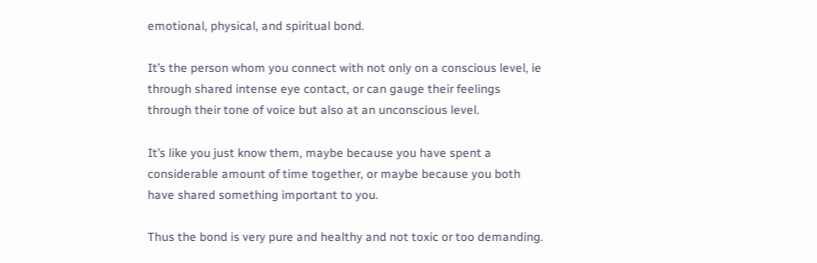emotional, physical, and spiritual bond.

It’s the person whom you connect with not only on a conscious level, ie through shared intense eye contact, or can gauge their feelings through their tone of voice but also at an unconscious level.

It’s like you just know them, maybe because you have spent a considerable amount of time together, or maybe because you both have shared something important to you.

Thus the bond is very pure and healthy and not toxic or too demanding.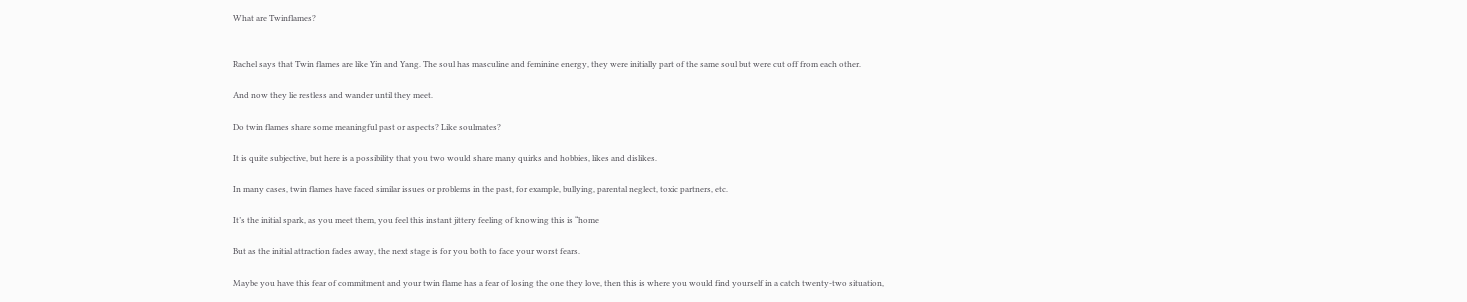What are Twinflames?


Rachel says that Twin flames are like Yin and Yang. The soul has masculine and feminine energy, they were initially part of the same soul but were cut off from each other.

And now they lie restless and wander until they meet.

Do twin flames share some meaningful past or aspects? Like soulmates?

It is quite subjective, but here is a possibility that you two would share many quirks and hobbies, likes and dislikes.

In many cases, twin flames have faced similar issues or problems in the past, for example, bullying, parental neglect, toxic partners, etc.

It’s the initial spark, as you meet them, you feel this instant jittery feeling of knowing this is “home

But as the initial attraction fades away, the next stage is for you both to face your worst fears.

Maybe you have this fear of commitment and your twin flame has a fear of losing the one they love, then this is where you would find yourself in a catch twenty-two situation,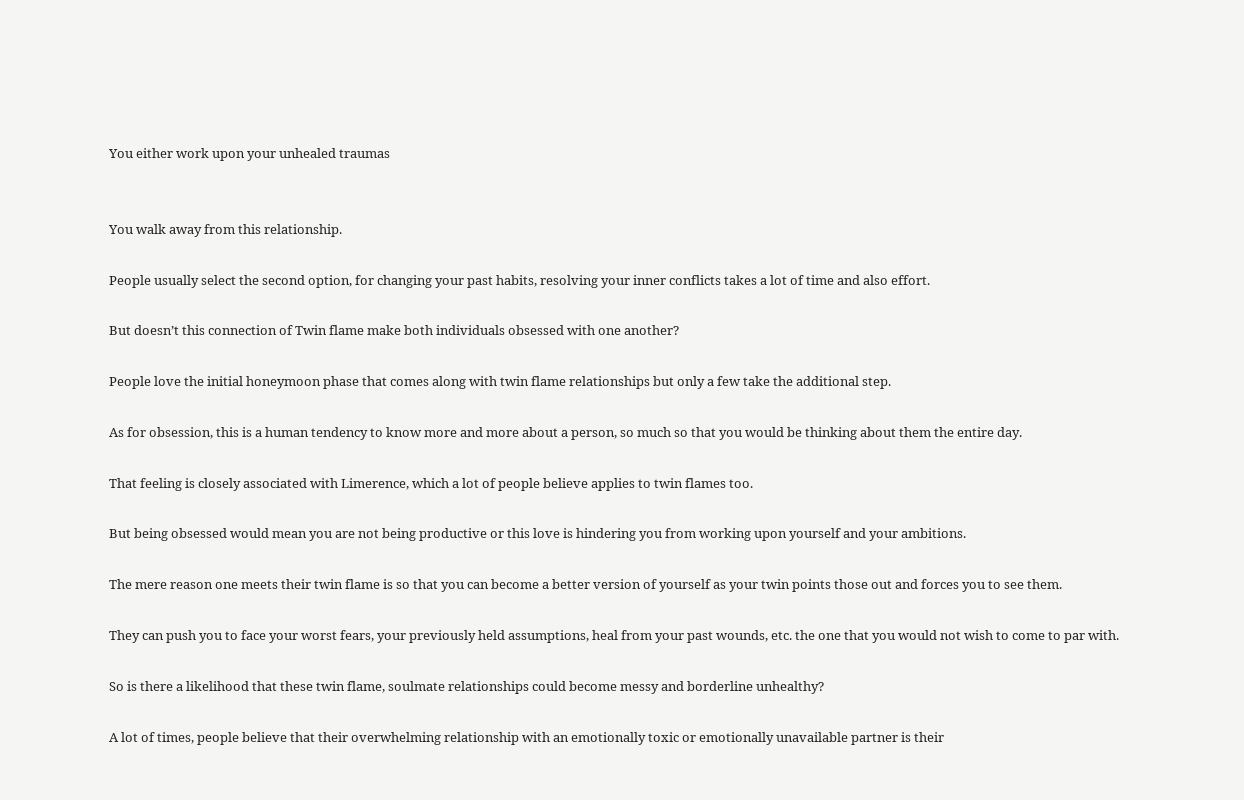You either work upon your unhealed traumas


You walk away from this relationship.

People usually select the second option, for changing your past habits, resolving your inner conflicts takes a lot of time and also effort.

But doesn’t this connection of Twin flame make both individuals obsessed with one another?

People love the initial honeymoon phase that comes along with twin flame relationships but only a few take the additional step.

As for obsession, this is a human tendency to know more and more about a person, so much so that you would be thinking about them the entire day.

That feeling is closely associated with Limerence, which a lot of people believe applies to twin flames too.

But being obsessed would mean you are not being productive or this love is hindering you from working upon yourself and your ambitions.

The mere reason one meets their twin flame is so that you can become a better version of yourself as your twin points those out and forces you to see them.

They can push you to face your worst fears, your previously held assumptions, heal from your past wounds, etc. the one that you would not wish to come to par with.

So is there a likelihood that these twin flame, soulmate relationships could become messy and borderline unhealthy?

A lot of times, people believe that their overwhelming relationship with an emotionally toxic or emotionally unavailable partner is their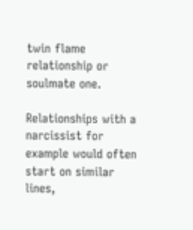twin flame relationship or soulmate one.

Relationships with a narcissist for example would often start on similar lines,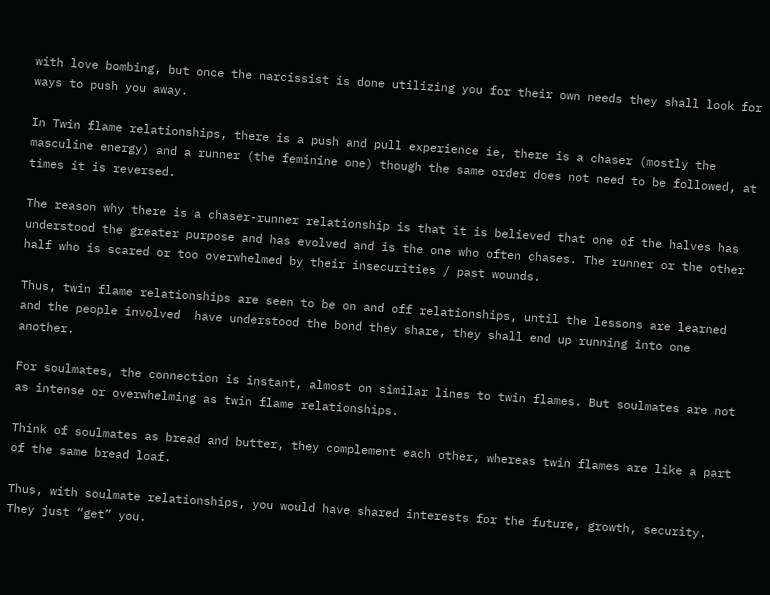with love bombing, but once the narcissist is done utilizing you for their own needs they shall look for ways to push you away.

In Twin flame relationships, there is a push and pull experience ie, there is a chaser (mostly the masculine energy) and a runner (the feminine one) though the same order does not need to be followed, at times it is reversed.

The reason why there is a chaser-runner relationship is that it is believed that one of the halves has understood the greater purpose and has evolved and is the one who often chases. The runner or the other half who is scared or too overwhelmed by their insecurities / past wounds.

Thus, twin flame relationships are seen to be on and off relationships, until the lessons are learned and the people involved  have understood the bond they share, they shall end up running into one another.

For soulmates, the connection is instant, almost on similar lines to twin flames. But soulmates are not as intense or overwhelming as twin flame relationships.

Think of soulmates as bread and butter, they complement each other, whereas twin flames are like a part of the same bread loaf.

Thus, with soulmate relationships, you would have shared interests for the future, growth, security. They just “get” you.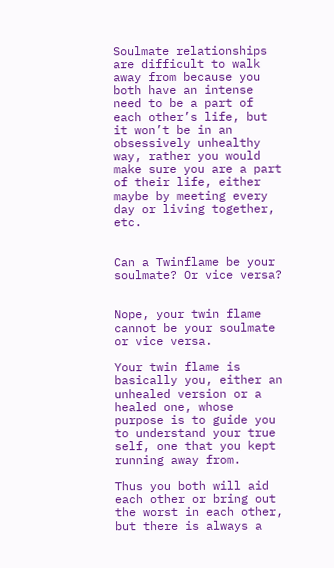Soulmate relationships are difficult to walk away from because you both have an intense need to be a part of each other’s life, but it won’t be in an obsessively unhealthy way, rather you would make sure you are a part of their life, either maybe by meeting every day or living together, etc.


Can a Twinflame be your soulmate? Or vice versa?


Nope, your twin flame cannot be your soulmate or vice versa.

Your twin flame is basically you, either an unhealed version or a healed one, whose purpose is to guide you to understand your true self, one that you kept running away from.

Thus you both will aid each other or bring out the worst in each other, but there is always a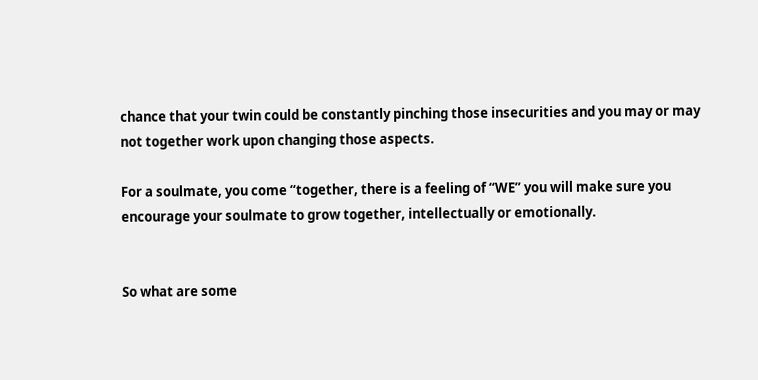chance that your twin could be constantly pinching those insecurities and you may or may not together work upon changing those aspects.

For a soulmate, you come “together, there is a feeling of “WE” you will make sure you encourage your soulmate to grow together, intellectually or emotionally.


So what are some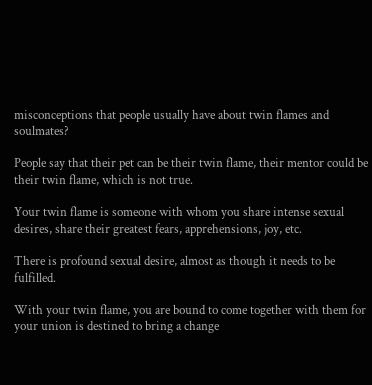misconceptions that people usually have about twin flames and soulmates?

People say that their pet can be their twin flame, their mentor could be their twin flame, which is not true.

Your twin flame is someone with whom you share intense sexual desires, share their greatest fears, apprehensions, joy, etc.

There is profound sexual desire, almost as though it needs to be fulfilled.

With your twin flame, you are bound to come together with them for your union is destined to bring a change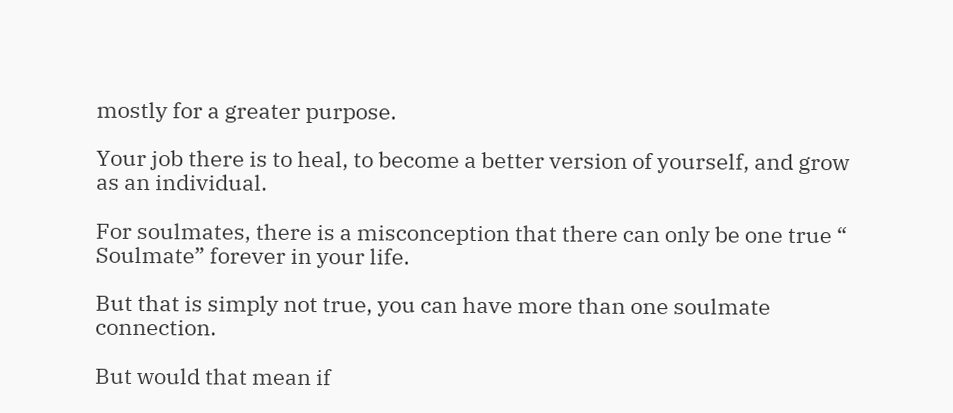mostly for a greater purpose.

Your job there is to heal, to become a better version of yourself, and grow as an individual.

For soulmates, there is a misconception that there can only be one true “ Soulmate” forever in your life.

But that is simply not true, you can have more than one soulmate connection.

But would that mean if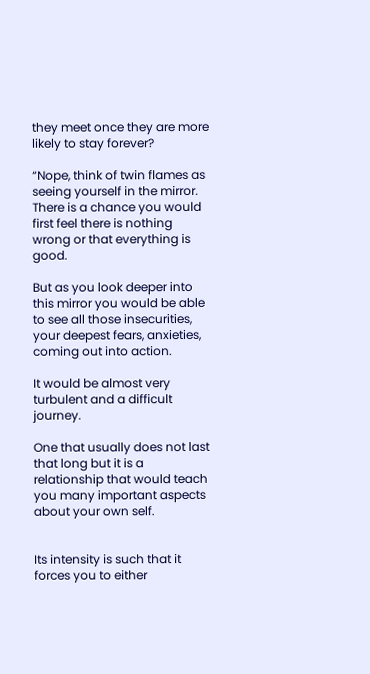they meet once they are more likely to stay forever?

“Nope, think of twin flames as seeing yourself in the mirror. There is a chance you would first feel there is nothing wrong or that everything is good.

But as you look deeper into this mirror you would be able to see all those insecurities, your deepest fears, anxieties, coming out into action.

It would be almost very turbulent and a difficult journey.

One that usually does not last that long but it is a relationship that would teach you many important aspects about your own self.


Its intensity is such that it forces you to either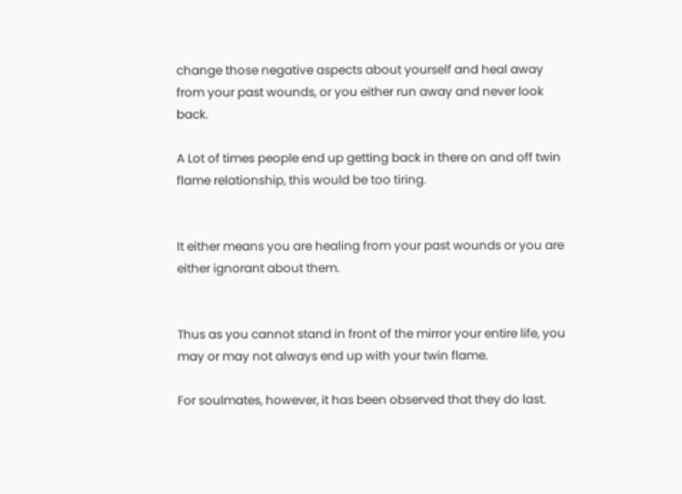change those negative aspects about yourself and heal away from your past wounds, or you either run away and never look back.

A Lot of times people end up getting back in there on and off twin flame relationship, this would be too tiring.


It either means you are healing from your past wounds or you are either ignorant about them.


Thus as you cannot stand in front of the mirror your entire life, you may or may not always end up with your twin flame.

For soulmates, however, it has been observed that they do last.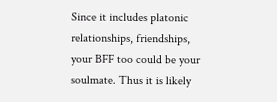Since it includes platonic relationships, friendships, your BFF too could be your soulmate. Thus it is likely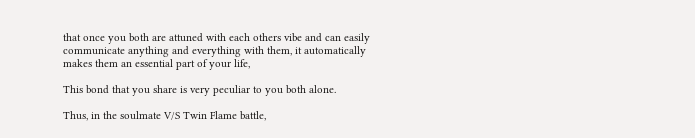that once you both are attuned with each others vibe and can easily communicate anything and everything with them, it automatically makes them an essential part of your life,

This bond that you share is very peculiar to you both alone.

Thus, in the soulmate V/S Twin Flame battle,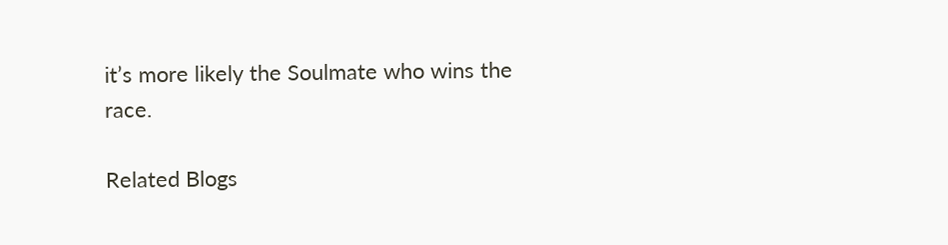it’s more likely the Soulmate who wins the race.

Related Blogs